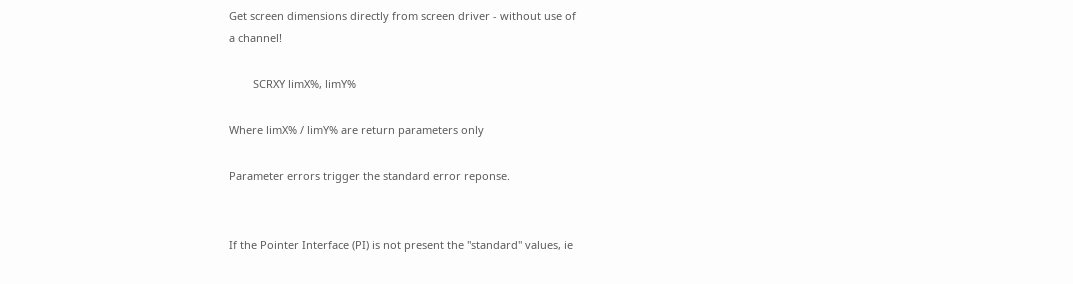Get screen dimensions directly from screen driver - without use of
a channel!

        SCRXY limX%, limY%

Where limX% / limY% are return parameters only

Parameter errors trigger the standard error reponse.


If the Pointer Interface (PI) is not present the "standard" values, ie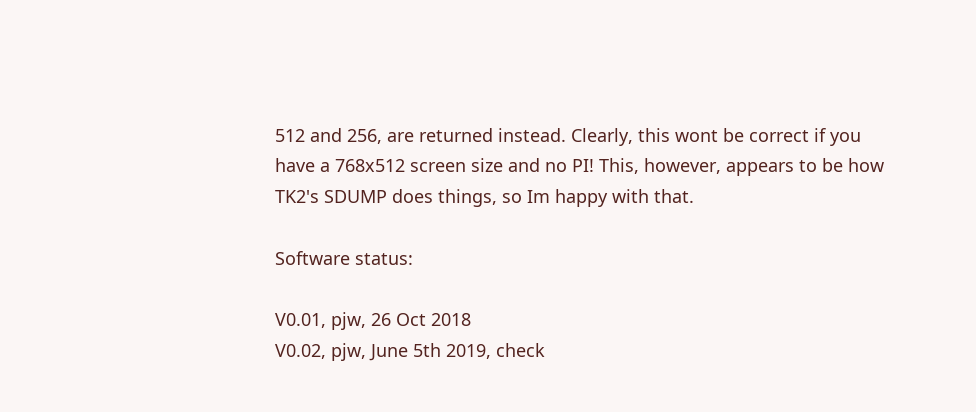512 and 256, are returned instead. Clearly, this wont be correct if you
have a 768x512 screen size and no PI! This, however, appears to be how
TK2's SDUMP does things, so Im happy with that.

Software status:

V0.01, pjw, 26 Oct 2018
V0.02, pjw, June 5th 2019, check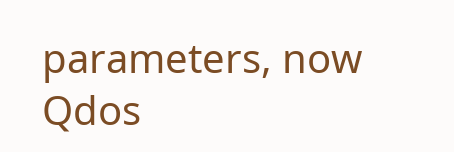parameters, now Qdos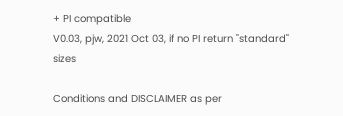+ PI compatible
V0.03, pjw, 2021 Oct 03, if no PI return "standard" sizes

Conditions and DISCLAIMER as per